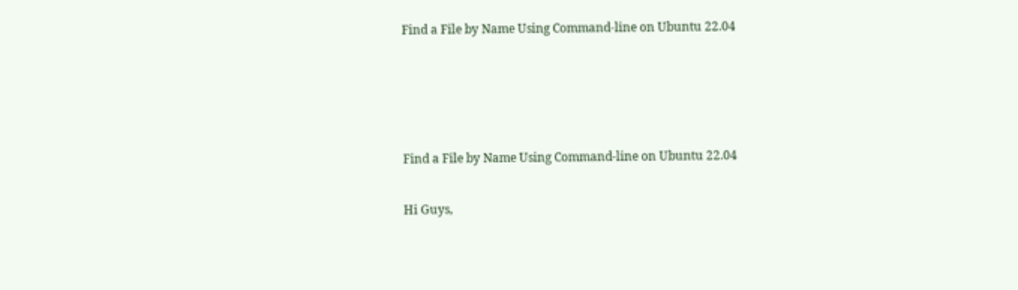Find a File by Name Using Command-line on Ubuntu 22.04




Find a File by Name Using Command-line on Ubuntu 22.04

Hi Guys,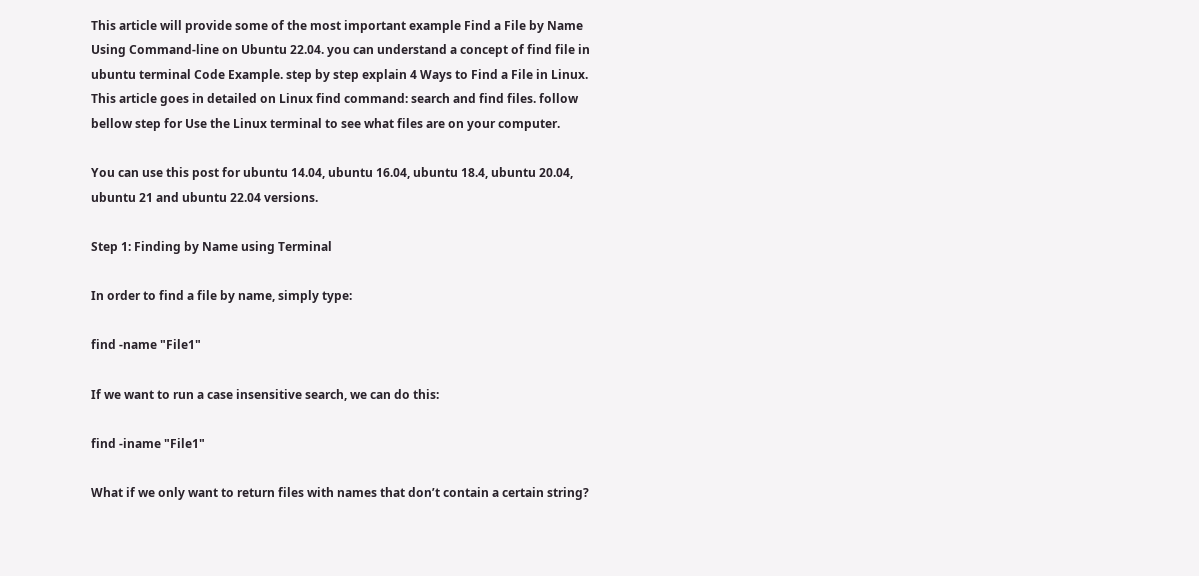This article will provide some of the most important example Find a File by Name Using Command-line on Ubuntu 22.04. you can understand a concept of find file in ubuntu terminal Code Example. step by step explain 4 Ways to Find a File in Linux. This article goes in detailed on Linux find command: search and find files. follow bellow step for Use the Linux terminal to see what files are on your computer.

You can use this post for ubuntu 14.04, ubuntu 16.04, ubuntu 18.4, ubuntu 20.04, ubuntu 21 and ubuntu 22.04 versions.

Step 1: Finding by Name using Terminal

In order to find a file by name, simply type:

find -name "File1"

If we want to run a case insensitive search, we can do this:

find -iname "File1"

What if we only want to return files with names that don’t contain a certain string?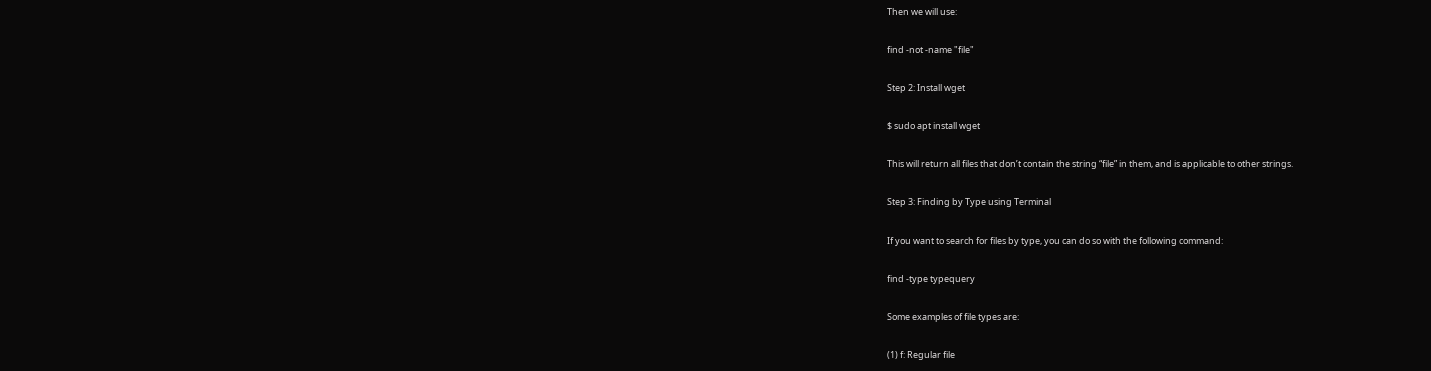Then we will use:

find -not -name "file"

Step 2: Install wget

$ sudo apt install wget

This will return all files that don’t contain the string “file” in them, and is applicable to other strings.

Step 3: Finding by Type using Terminal

If you want to search for files by type, you can do so with the following command:

find -type typequery

Some examples of file types are:

(1) f: Regular file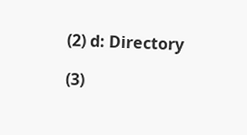(2) d: Directory

(3)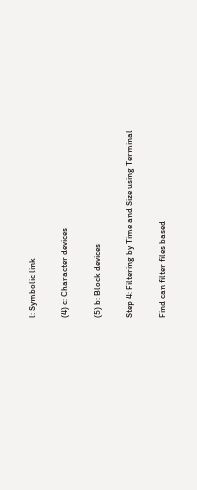l: Symbolic link

(4) c: Character devices

(5) b: Block devices

Step 4: Filtering by Time and Size using Terminal

Find can filter files based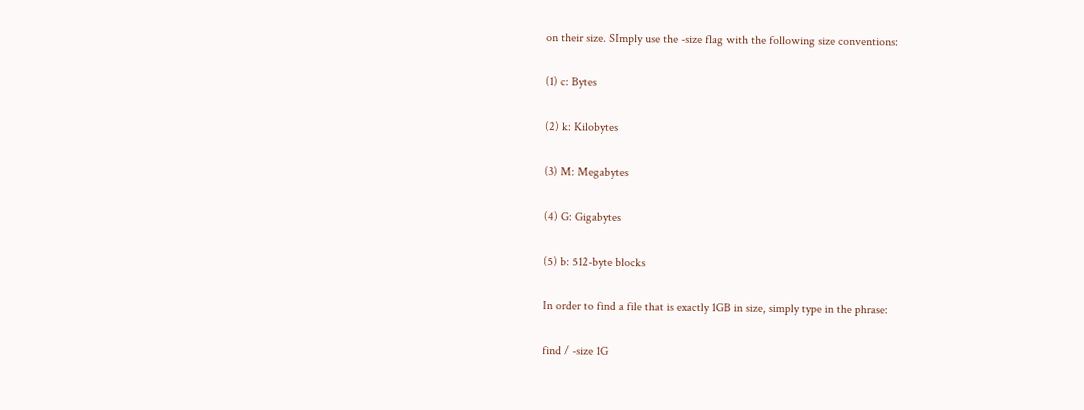on their size. SImply use the -size flag with the following size conventions:

(1) c: Bytes

(2) k: Kilobytes

(3) M: Megabytes

(4) G: Gigabytes

(5) b: 512-byte blocks

In order to find a file that is exactly 1GB in size, simply type in the phrase:

find / -size 1G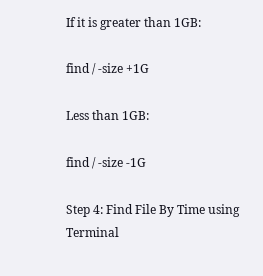If it is greater than 1GB:

find / -size +1G

Less than 1GB:

find / -size -1G

Step 4: Find File By Time using Terminal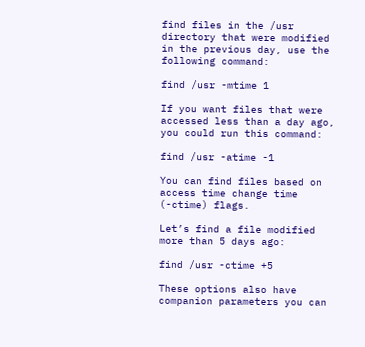find files in the /usr directory that were modified in the previous day, use the following command:

find /usr -mtime 1

If you want files that were accessed less than a day ago, you could run this command:

find /usr -atime -1

You can find files based on access time change time (-ctime) flags.

Let’s find a file modified more than 5 days ago:

find /usr -ctime +5

These options also have companion parameters you can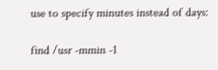use to specify minutes instead of days:

find /usr -mmin -1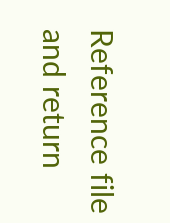Reference file and return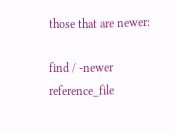those that are newer:

find / -newer reference_file